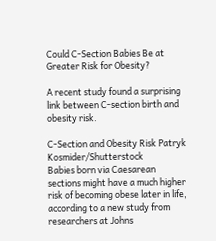Could C-Section Babies Be at Greater Risk for Obesity?

A recent study found a surprising link between C-section birth and obesity risk.

C-Section and Obesity Risk Patryk Kosmider/Shutterstock
Babies born via Caesarean sections might have a much higher risk of becoming obese later in life, according to a new study from researchers at Johns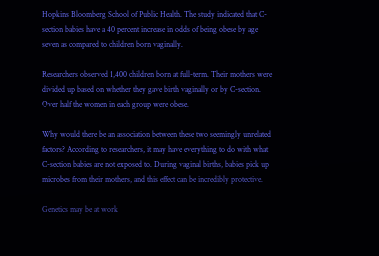Hopkins Bloomberg School of Public Health. The study indicated that C-section babies have a 40 percent increase in odds of being obese by age seven as compared to children born vaginally.

Researchers observed 1,400 children born at full-term. Their mothers were divided up based on whether they gave birth vaginally or by C-section. Over half the women in each group were obese.

Why would there be an association between these two seemingly unrelated factors? According to researchers, it may have everything to do with what C-section babies are not exposed to. During vaginal births, babies pick up microbes from their mothers, and this effect can be incredibly protective.

Genetics may be at work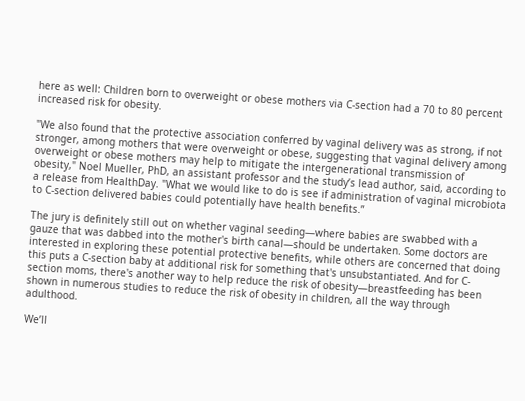here as well: Children born to overweight or obese mothers via C-section had a 70 to 80 percent increased risk for obesity.

"We also found that the protective association conferred by vaginal delivery was as strong, if not stronger, among mothers that were overweight or obese, suggesting that vaginal delivery among overweight or obese mothers may help to mitigate the intergenerational transmission of obesity," Noel Mueller, PhD, an assistant professor and the study’s lead author, said, according to a release from HealthDay. "What we would like to do is see if administration of vaginal microbiota to C-section delivered babies could potentially have health benefits.”

The jury is definitely still out on whether vaginal seeding—where babies are swabbed with a gauze that was dabbed into the mother's birth canal—should be undertaken. Some doctors are interested in exploring these potential protective benefits, while others are concerned that doing this puts a C-section baby at additional risk for something that's unsubstantiated. And for C-section moms, there's another way to help reduce the risk of obesity—breastfeeding has been shown in numerous studies to reduce the risk of obesity in children, all the way through adulthood.

We’ll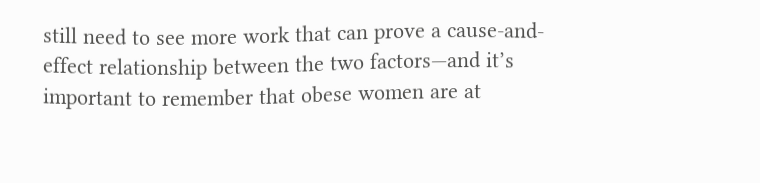still need to see more work that can prove a cause-and-effect relationship between the two factors—and it’s important to remember that obese women are at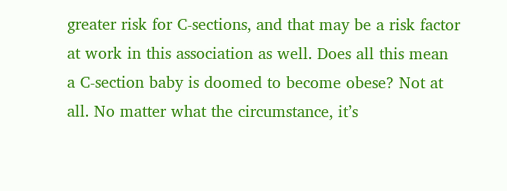greater risk for C-sections, and that may be a risk factor at work in this association as well. Does all this mean a C-section baby is doomed to become obese? Not at all. No matter what the circumstance, it’s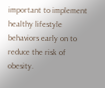important to implement healthy lifestyle behaviors early on to reduce the risk of obesity.